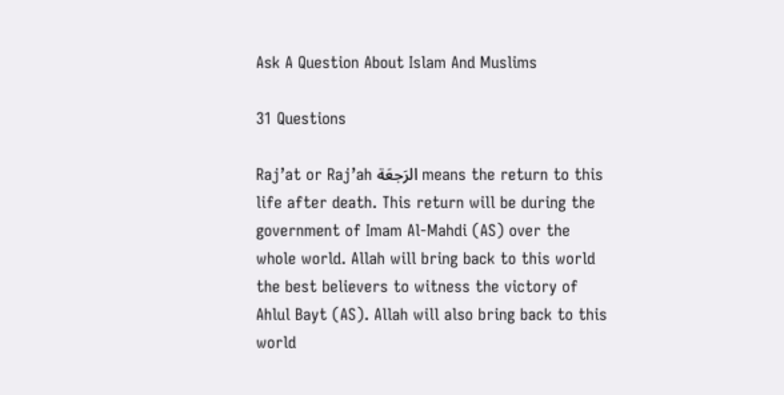Ask A Question About Islam And Muslims

31 Questions

Raj’at or Raj’ah الرَجعَة means the return to this life after death. This return will be during the government of Imam Al-Mahdi (AS) over the whole world. Allah will bring back to this world the best believers to witness the victory of Ahlul Bayt (AS). Allah will also bring back to this world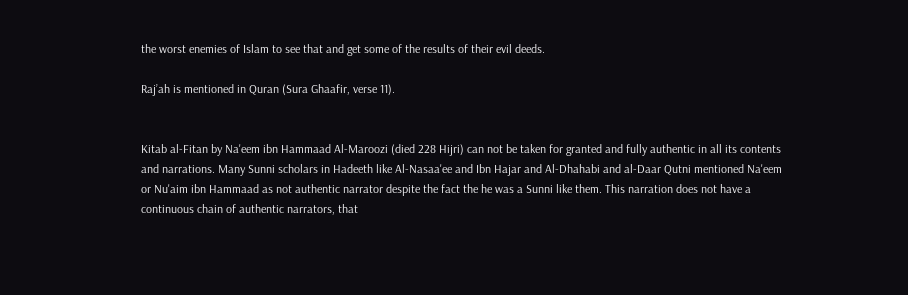the worst enemies of Islam to see that and get some of the results of their evil deeds.

Raj’ah is mentioned in Quran (Sura Ghaafir, verse 11).


Kitab al-Fitan by Na'eem ibn Hammaad Al-Maroozi (died 228 Hijri) can not be taken for granted and fully authentic in all its contents and narrations. Many Sunni scholars in Hadeeth like Al-Nasaa'ee and Ibn Hajar and Al-Dhahabi and al-Daar Qutni mentioned Na'eem or Nu'aim ibn Hammaad as not authentic narrator despite the fact the he was a Sunni like them. This narration does not have a continuous chain of authentic narrators, that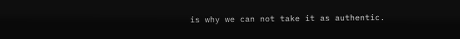is why we can not take it as authentic.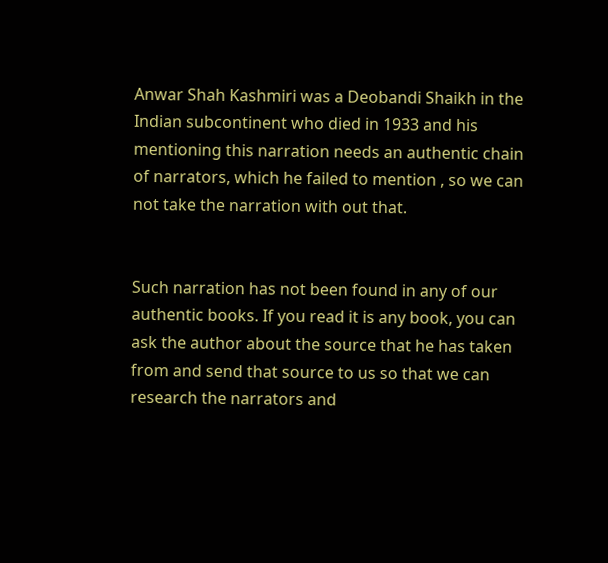Anwar Shah Kashmiri was a Deobandi Shaikh in the Indian subcontinent who died in 1933 and his mentioning this narration needs an authentic chain of narrators, which he failed to mention , so we can not take the narration with out that.


Such narration has not been found in any of our authentic books. If you read it is any book, you can ask the author about the source that he has taken from and send that source to us so that we can research the narrators and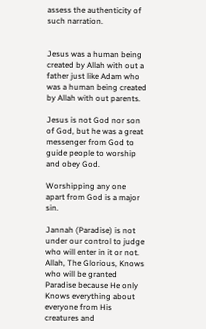assess the authenticity of such narration.


Jesus was a human being created by Allah with out a father just like Adam who was a human being created by Allah with out parents.

Jesus is not God nor son of God, but he was a great messenger from God to guide people to worship and obey God.

Worshipping any one apart from God is a major sin.

Jannah (Paradise) is not under our control to judge who will enter in it or not. Allah, The Glorious, Knows who will be granted Paradise because He only Knows everything about everyone from His creatures and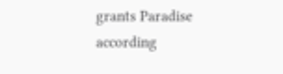grants Paradise according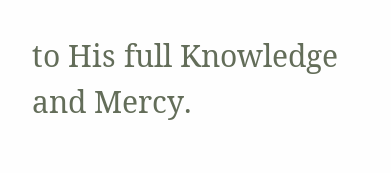to His full Knowledge and Mercy.